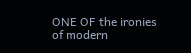ONE OF the ironies of modern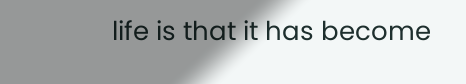life is that it has become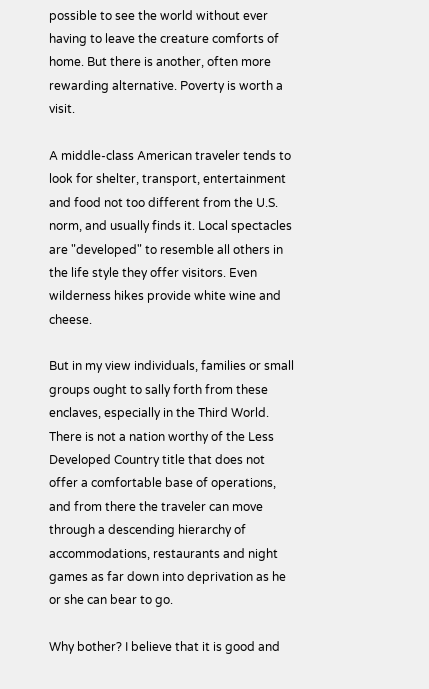possible to see the world without ever having to leave the creature comforts of home. But there is another, often more rewarding alternative. Poverty is worth a visit.

A middle-class American traveler tends to look for shelter, transport, entertainment and food not too different from the U.S. norm, and usually finds it. Local spectacles are "developed" to resemble all others in the life style they offer visitors. Even wilderness hikes provide white wine and cheese.

But in my view individuals, families or small groups ought to sally forth from these enclaves, especially in the Third World. There is not a nation worthy of the Less Developed Country title that does not offer a comfortable base of operations, and from there the traveler can move through a descending hierarchy of accommodations, restaurants and night games as far down into deprivation as he or she can bear to go.

Why bother? I believe that it is good and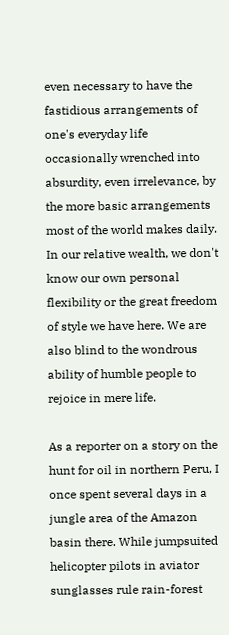even necessary to have the fastidious arrangements of one's everyday life occasionally wrenched into absurdity, even irrelevance, by the more basic arrangements most of the world makes daily. In our relative wealth, we don't know our own personal flexibility or the great freedom of style we have here. We are also blind to the wondrous ability of humble people to rejoice in mere life.

As a reporter on a story on the hunt for oil in northern Peru, I once spent several days in a jungle area of the Amazon basin there. While jumpsuited helicopter pilots in aviator sunglasses rule rain-forest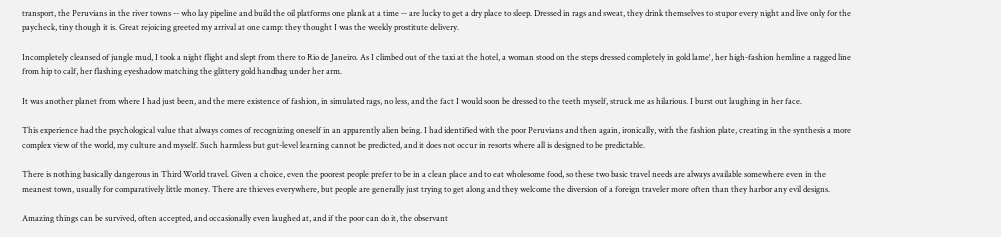transport, the Peruvians in the river towns -- who lay pipeline and build the oil platforms one plank at a time -- are lucky to get a dry place to sleep. Dressed in rags and sweat, they drink themselves to stupor every night and live only for the paycheck, tiny though it is. Great rejoicing greeted my arrival at one camp: they thought I was the weekly prostitute delivery.

Incompletely cleansed of jungle mud, I took a night flight and slept from there to Rio de Janeiro. As I climbed out of the taxi at the hotel, a woman stood on the steps dressed completely in gold lame', her high-fashion hemline a ragged line from hip to calf, her flashing eyeshadow matching the glittery gold handbag under her arm.

It was another planet from where I had just been, and the mere existence of fashion, in simulated rags, no less, and the fact I would soon be dressed to the teeth myself, struck me as hilarious. I burst out laughing in her face.

This experience had the psychological value that always comes of recognizing oneself in an apparently alien being. I had identified with the poor Peruvians and then again, ironically, with the fashion plate, creating in the synthesis a more complex view of the world, my culture and myself. Such harmless but gut-level learning cannot be predicted, and it does not occur in resorts where all is designed to be predictable.

There is nothing basically dangerous in Third World travel. Given a choice, even the poorest people prefer to be in a clean place and to eat wholesome food, so these two basic travel needs are always available somewhere even in the meanest town, usually for comparatively little money. There are thieves everywhere, but people are generally just trying to get along and they welcome the diversion of a foreign traveler more often than they harbor any evil designs.

Amazing things can be survived, often accepted, and occasionally even laughed at, and if the poor can do it, the observant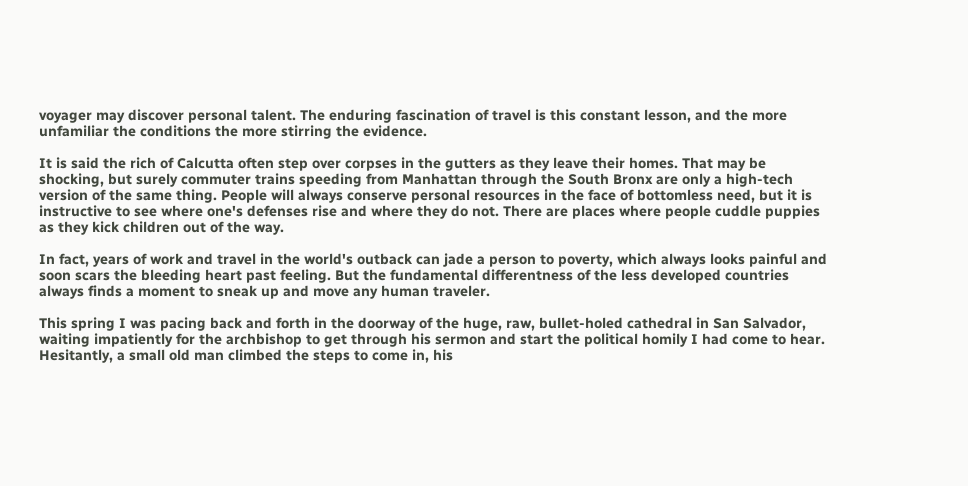voyager may discover personal talent. The enduring fascination of travel is this constant lesson, and the more unfamiliar the conditions the more stirring the evidence.

It is said the rich of Calcutta often step over corpses in the gutters as they leave their homes. That may be shocking, but surely commuter trains speeding from Manhattan through the South Bronx are only a high-tech version of the same thing. People will always conserve personal resources in the face of bottomless need, but it is instructive to see where one's defenses rise and where they do not. There are places where people cuddle puppies as they kick children out of the way.

In fact, years of work and travel in the world's outback can jade a person to poverty, which always looks painful and soon scars the bleeding heart past feeling. But the fundamental differentness of the less developed countries always finds a moment to sneak up and move any human traveler.

This spring I was pacing back and forth in the doorway of the huge, raw, bullet-holed cathedral in San Salvador, waiting impatiently for the archbishop to get through his sermon and start the political homily I had come to hear. Hesitantly, a small old man climbed the steps to come in, his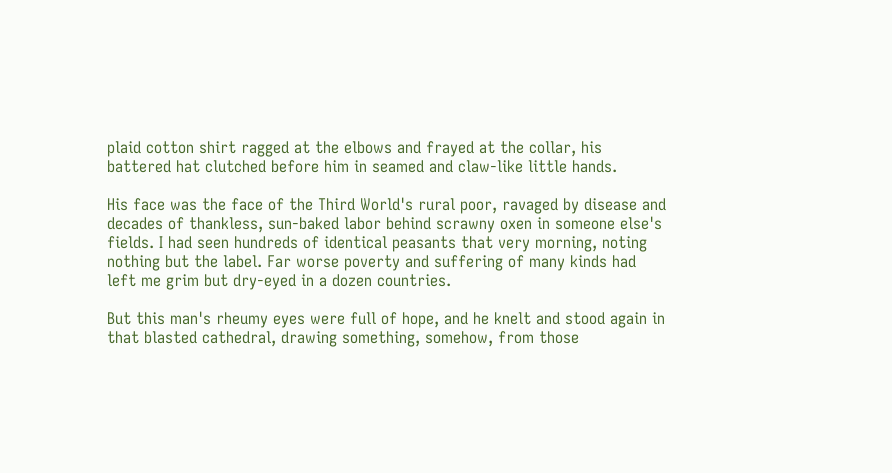plaid cotton shirt ragged at the elbows and frayed at the collar, his battered hat clutched before him in seamed and claw-like little hands.

His face was the face of the Third World's rural poor, ravaged by disease and decades of thankless, sun-baked labor behind scrawny oxen in someone else's fields. I had seen hundreds of identical peasants that very morning, noting nothing but the label. Far worse poverty and suffering of many kinds had left me grim but dry-eyed in a dozen countries.

But this man's rheumy eyes were full of hope, and he knelt and stood again in that blasted cathedral, drawing something, somehow, from those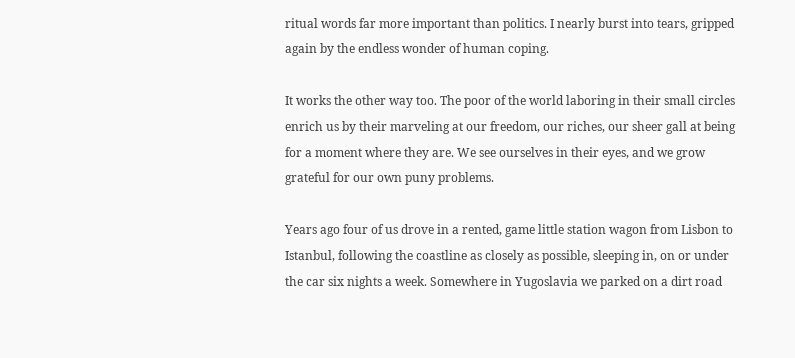ritual words far more important than politics. I nearly burst into tears, gripped again by the endless wonder of human coping.

It works the other way too. The poor of the world laboring in their small circles enrich us by their marveling at our freedom, our riches, our sheer gall at being for a moment where they are. We see ourselves in their eyes, and we grow grateful for our own puny problems.

Years ago four of us drove in a rented, game little station wagon from Lisbon to Istanbul, following the coastline as closely as possible, sleeping in, on or under the car six nights a week. Somewhere in Yugoslavia we parked on a dirt road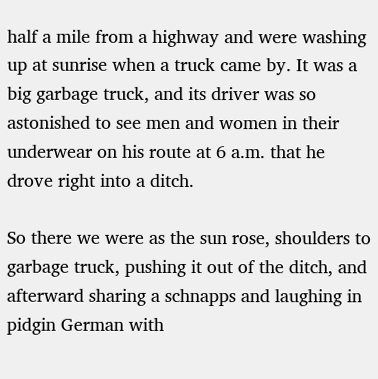half a mile from a highway and were washing up at sunrise when a truck came by. It was a big garbage truck, and its driver was so astonished to see men and women in their underwear on his route at 6 a.m. that he drove right into a ditch.

So there we were as the sun rose, shoulders to garbage truck, pushing it out of the ditch, and afterward sharing a schnapps and laughing in pidgin German with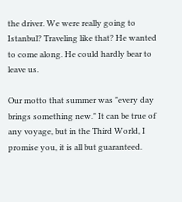the driver. We were really going to Istanbul? Traveling like that? He wanted to come along. He could hardly bear to leave us.

Our motto that summer was "every day brings something new." It can be true of any voyage, but in the Third World, I promise you, it is all but guaranteed.